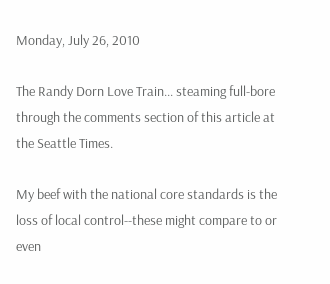Monday, July 26, 2010

The Randy Dorn Love Train... steaming full-bore through the comments section of this article at the Seattle Times.

My beef with the national core standards is the loss of local control--these might compare to or even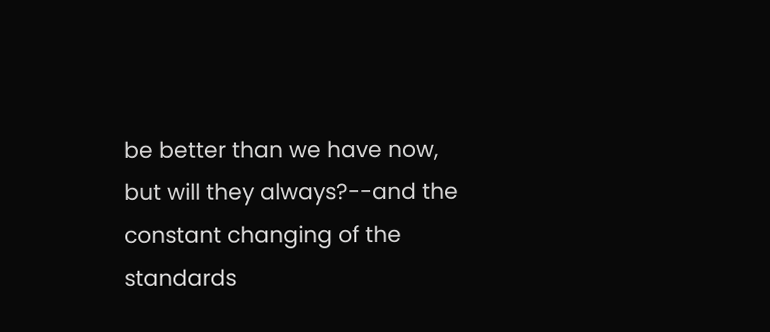be better than we have now, but will they always?--and the constant changing of the standards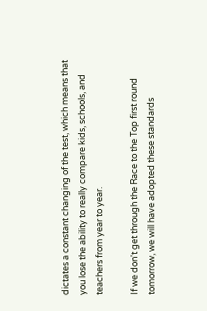dictates a constant changing of the test, which means that you lose the ability to really compare kids, schools, and teachers from year to year.

If we don't get through the Race to the Top first round tomorrow, we will have adopted these standards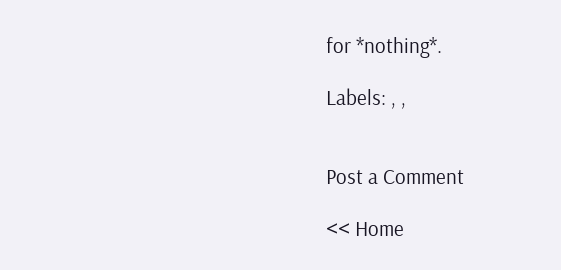for *nothing*.

Labels: , ,


Post a Comment

<< Home